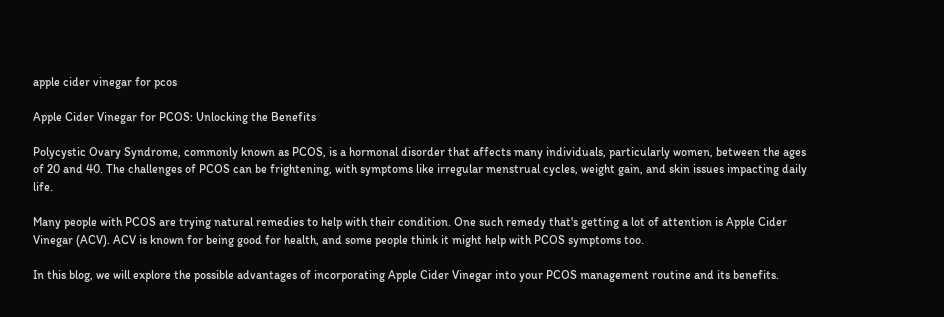apple cider vinegar for pcos

Apple Cider Vinegar for PCOS: Unlocking the Benefits

Polycystic Ovary Syndrome, commonly known as PCOS, is a hormonal disorder that affects many individuals, particularly women, between the ages of 20 and 40. The challenges of PCOS can be frightening, with symptoms like irregular menstrual cycles, weight gain, and skin issues impacting daily life.

Many people with PCOS are trying natural remedies to help with their condition. One such remedy that's getting a lot of attention is Apple Cider Vinegar (ACV). ACV is known for being good for health, and some people think it might help with PCOS symptoms too.

In this blog, we will explore the possible advantages of incorporating Apple Cider Vinegar into your PCOS management routine and its benefits.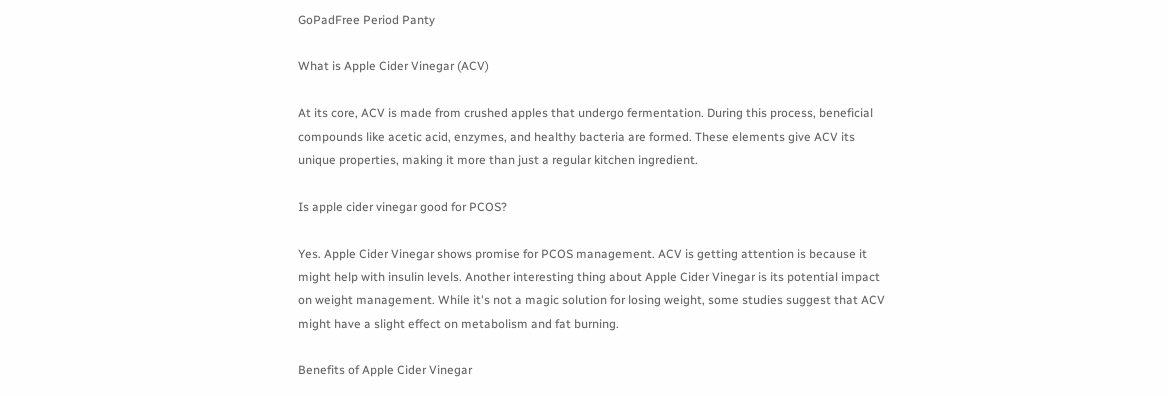GoPadFree Period Panty

What is Apple Cider Vinegar (ACV)

At its core, ACV is made from crushed apples that undergo fermentation. During this process, beneficial compounds like acetic acid, enzymes, and healthy bacteria are formed. These elements give ACV its unique properties, making it more than just a regular kitchen ingredient.

Is apple cider vinegar good for PCOS?

Yes. Apple Cider Vinegar shows promise for PCOS management. ACV is getting attention is because it might help with insulin levels. Another interesting thing about Apple Cider Vinegar is its potential impact on weight management. While it's not a magic solution for losing weight, some studies suggest that ACV might have a slight effect on metabolism and fat burning.

Benefits of Apple Cider Vinegar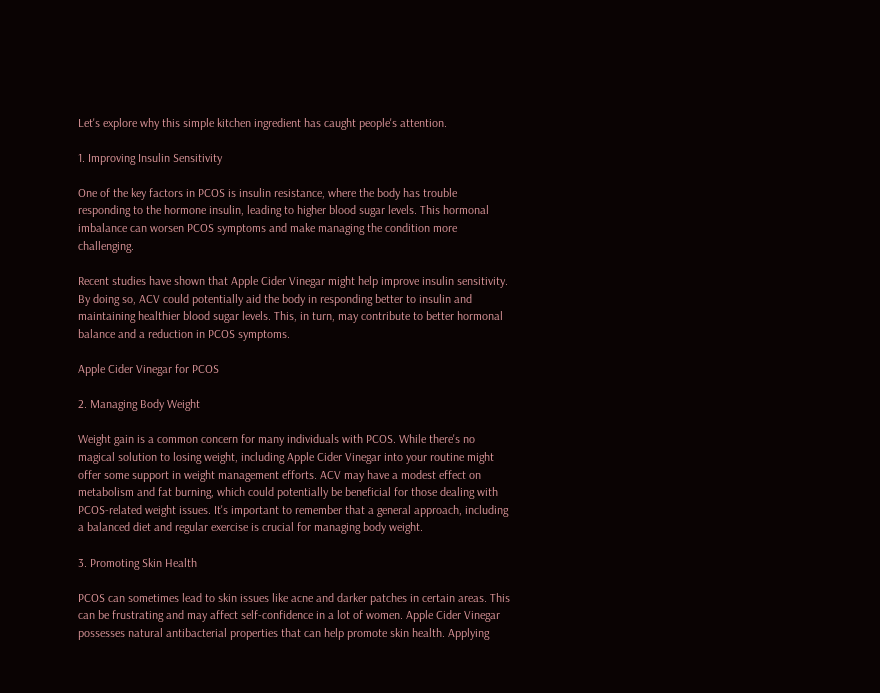Let's explore why this simple kitchen ingredient has caught people's attention.

1. Improving Insulin Sensitivity

One of the key factors in PCOS is insulin resistance, where the body has trouble responding to the hormone insulin, leading to higher blood sugar levels. This hormonal imbalance can worsen PCOS symptoms and make managing the condition more challenging.

Recent studies have shown that Apple Cider Vinegar might help improve insulin sensitivity. By doing so, ACV could potentially aid the body in responding better to insulin and maintaining healthier blood sugar levels. This, in turn, may contribute to better hormonal balance and a reduction in PCOS symptoms.

Apple Cider Vinegar for PCOS

2. Managing Body Weight

Weight gain is a common concern for many individuals with PCOS. While there's no magical solution to losing weight, including Apple Cider Vinegar into your routine might offer some support in weight management efforts. ACV may have a modest effect on metabolism and fat burning, which could potentially be beneficial for those dealing with PCOS-related weight issues. It's important to remember that a general approach, including a balanced diet and regular exercise is crucial for managing body weight.

3. Promoting Skin Health

PCOS can sometimes lead to skin issues like acne and darker patches in certain areas. This can be frustrating and may affect self-confidence in a lot of women. Apple Cider Vinegar possesses natural antibacterial properties that can help promote skin health. Applying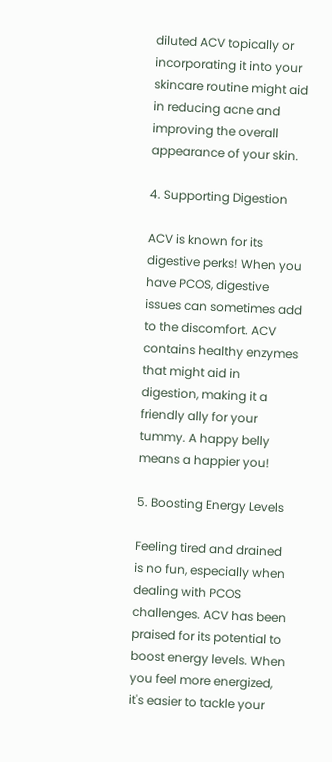diluted ACV topically or incorporating it into your skincare routine might aid in reducing acne and improving the overall appearance of your skin.

4. Supporting Digestion

ACV is known for its digestive perks! When you have PCOS, digestive issues can sometimes add to the discomfort. ACV contains healthy enzymes that might aid in digestion, making it a friendly ally for your tummy. A happy belly means a happier you!

5. Boosting Energy Levels

Feeling tired and drained is no fun, especially when dealing with PCOS challenges. ACV has been praised for its potential to boost energy levels. When you feel more energized, it's easier to tackle your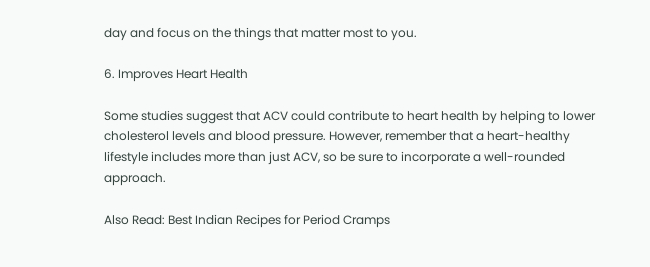day and focus on the things that matter most to you.

6. Improves Heart Health

Some studies suggest that ACV could contribute to heart health by helping to lower cholesterol levels and blood pressure. However, remember that a heart-healthy lifestyle includes more than just ACV, so be sure to incorporate a well-rounded approach.

Also Read: Best Indian Recipes for Period Cramps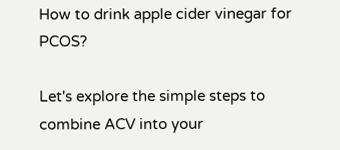How to drink apple cider vinegar for PCOS?

Let's explore the simple steps to combine ACV into your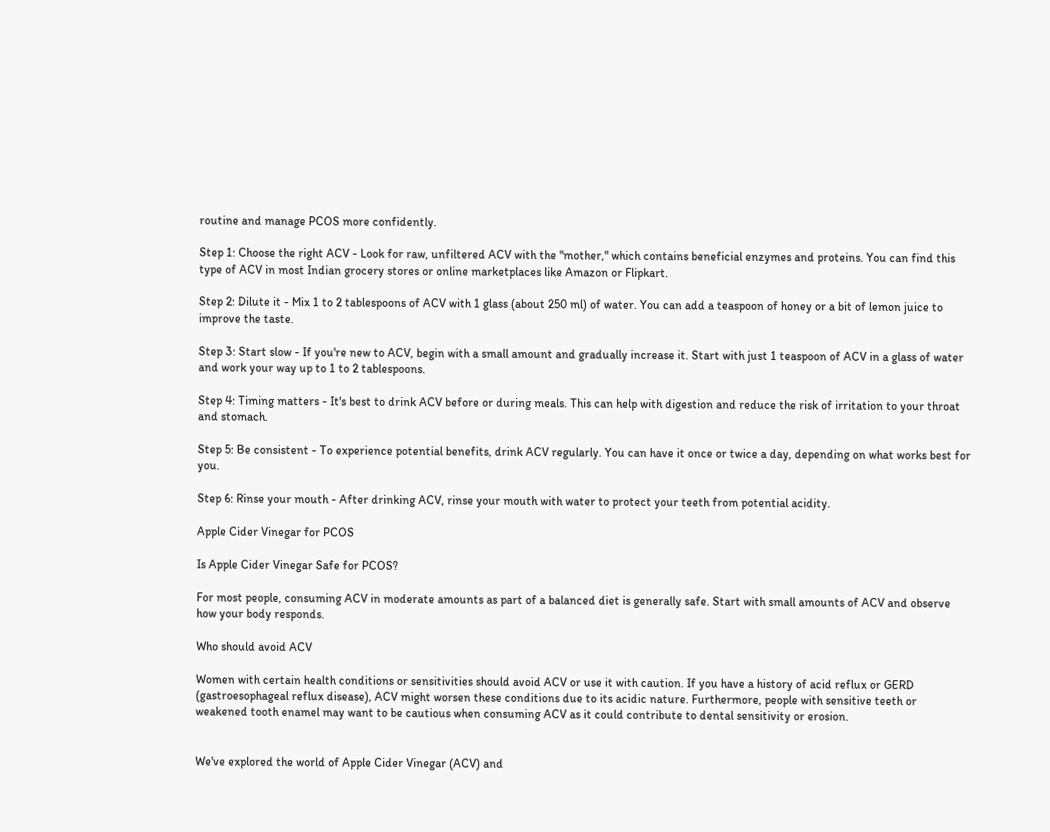routine and manage PCOS more confidently.

Step 1: Choose the right ACV - Look for raw, unfiltered ACV with the "mother," which contains beneficial enzymes and proteins. You can find this type of ACV in most Indian grocery stores or online marketplaces like Amazon or Flipkart.

Step 2: Dilute it - Mix 1 to 2 tablespoons of ACV with 1 glass (about 250 ml) of water. You can add a teaspoon of honey or a bit of lemon juice to improve the taste.

Step 3: Start slow - If you're new to ACV, begin with a small amount and gradually increase it. Start with just 1 teaspoon of ACV in a glass of water and work your way up to 1 to 2 tablespoons.

Step 4: Timing matters - It's best to drink ACV before or during meals. This can help with digestion and reduce the risk of irritation to your throat and stomach.

Step 5: Be consistent - To experience potential benefits, drink ACV regularly. You can have it once or twice a day, depending on what works best for you.

Step 6: Rinse your mouth - After drinking ACV, rinse your mouth with water to protect your teeth from potential acidity.

Apple Cider Vinegar for PCOS

Is Apple Cider Vinegar Safe for PCOS?

For most people, consuming ACV in moderate amounts as part of a balanced diet is generally safe. Start with small amounts of ACV and observe how your body responds.

Who should avoid ACV

Women with certain health conditions or sensitivities should avoid ACV or use it with caution. If you have a history of acid reflux or GERD (gastroesophageal reflux disease), ACV might worsen these conditions due to its acidic nature. Furthermore, people with sensitive teeth or weakened tooth enamel may want to be cautious when consuming ACV as it could contribute to dental sensitivity or erosion.


We've explored the world of Apple Cider Vinegar (ACV) and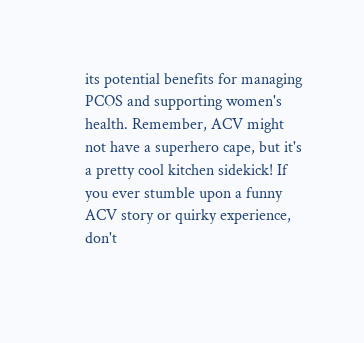its potential benefits for managing PCOS and supporting women's health. Remember, ACV might not have a superhero cape, but it's a pretty cool kitchen sidekick! If you ever stumble upon a funny ACV story or quirky experience, don't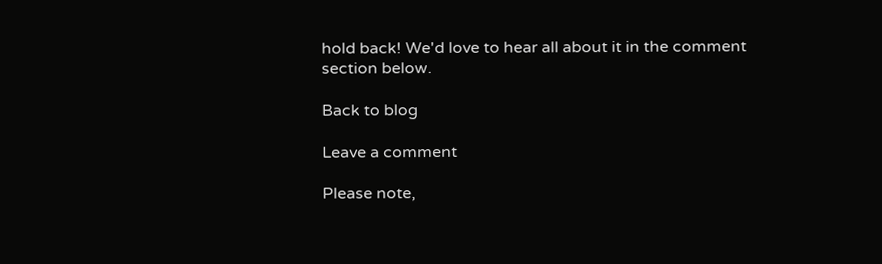hold back! We'd love to hear all about it in the comment section below.

Back to blog

Leave a comment

Please note,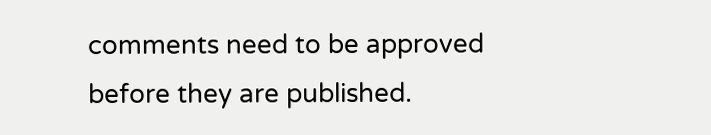comments need to be approved before they are published.